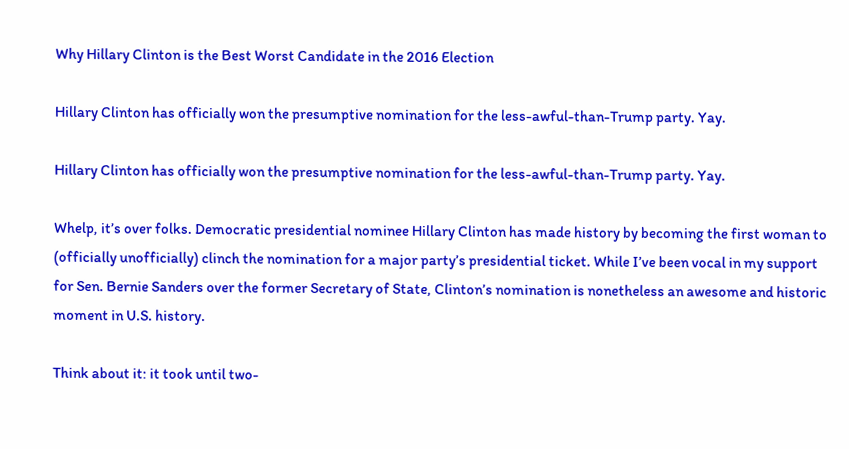Why Hillary Clinton is the Best Worst Candidate in the 2016 Election

Hillary Clinton has officially won the presumptive nomination for the less-awful-than-Trump party. Yay.

Hillary Clinton has officially won the presumptive nomination for the less-awful-than-Trump party. Yay.

Whelp, it’s over folks. Democratic presidential nominee Hillary Clinton has made history by becoming the first woman to (officially unofficially) clinch the nomination for a major party’s presidential ticket. While I’ve been vocal in my support for Sen. Bernie Sanders over the former Secretary of State, Clinton’s nomination is nonetheless an awesome and historic moment in U.S. history.

Think about it: it took until two-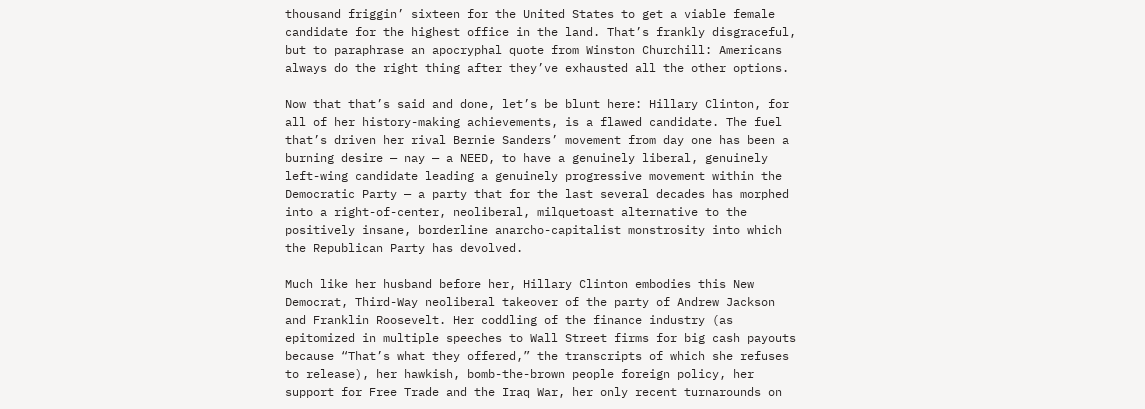thousand friggin’ sixteen for the United States to get a viable female candidate for the highest office in the land. That’s frankly disgraceful, but to paraphrase an apocryphal quote from Winston Churchill: Americans always do the right thing after they’ve exhausted all the other options.

Now that that’s said and done, let’s be blunt here: Hillary Clinton, for all of her history-making achievements, is a flawed candidate. The fuel that’s driven her rival Bernie Sanders’ movement from day one has been a burning desire — nay — a NEED, to have a genuinely liberal, genuinely left-wing candidate leading a genuinely progressive movement within the Democratic Party — a party that for the last several decades has morphed into a right-of-center, neoliberal, milquetoast alternative to the positively insane, borderline anarcho-capitalist monstrosity into which the Republican Party has devolved.

Much like her husband before her, Hillary Clinton embodies this New Democrat, Third-Way neoliberal takeover of the party of Andrew Jackson and Franklin Roosevelt. Her coddling of the finance industry (as epitomized in multiple speeches to Wall Street firms for big cash payouts because “That’s what they offered,” the transcripts of which she refuses to release), her hawkish, bomb-the-brown people foreign policy, her support for Free Trade and the Iraq War, her only recent turnarounds on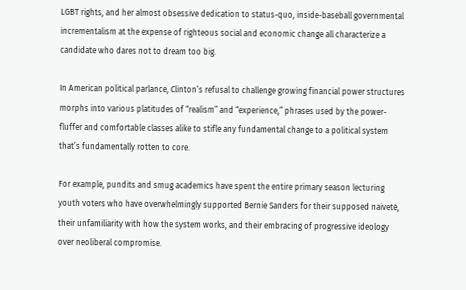LGBT rights, and her almost obsessive dedication to status-quo, inside-baseball governmental incrementalism at the expense of righteous social and economic change all characterize a candidate who dares not to dream too big.

In American political parlance, Clinton’s refusal to challenge growing financial power structures morphs into various platitudes of “realism” and “experience,” phrases used by the power-fluffer and comfortable classes alike to stifle any fundamental change to a political system that’s fundamentally rotten to core.

For example, pundits and smug academics have spent the entire primary season lecturing youth voters who have overwhelmingly supported Bernie Sanders for their supposed naiveté, their unfamiliarity with how the system works, and their embracing of progressive ideology over neoliberal compromise.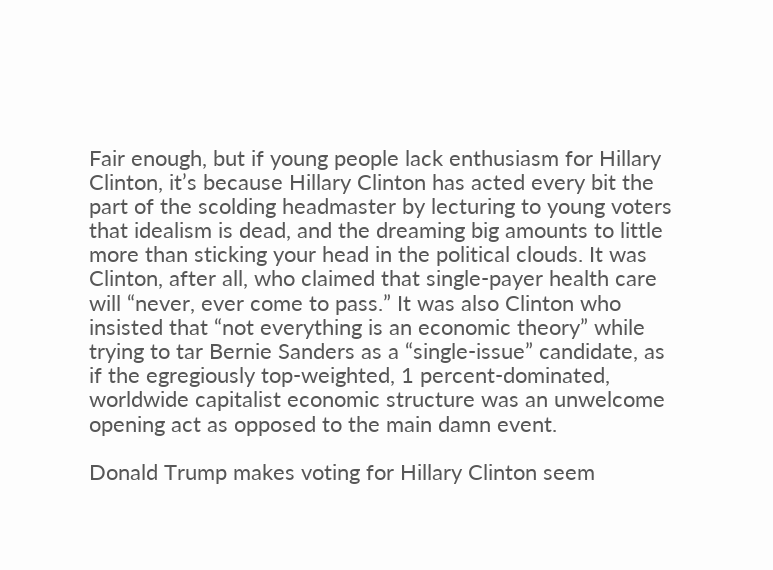Fair enough, but if young people lack enthusiasm for Hillary Clinton, it’s because Hillary Clinton has acted every bit the part of the scolding headmaster by lecturing to young voters that idealism is dead, and the dreaming big amounts to little more than sticking your head in the political clouds. It was Clinton, after all, who claimed that single-payer health care will “never, ever come to pass.” It was also Clinton who insisted that “not everything is an economic theory” while trying to tar Bernie Sanders as a “single-issue” candidate, as if the egregiously top-weighted, 1 percent-dominated, worldwide capitalist economic structure was an unwelcome opening act as opposed to the main damn event.

Donald Trump makes voting for Hillary Clinton seem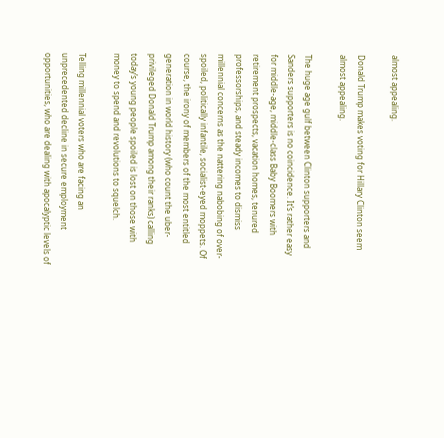almost appealing.

Donald Trump makes voting for Hillary Clinton seem almost appealing.

The huge age gulf between Clinton supporters and Sanders supporters is no coincidence. It’s rather easy for middle-age, middle-class Baby Boomers with retirement prospects, vacation homes, tenured professorships, and steady incomes to dismiss millennial concerns as the nattering nabobing of over-spoiled, politically infantile, socialist-eyed moppets. Of course, the irony of members of the most entitled generation in world history (who count the uber-privileged Donald Trump among their ranks) calling today’s young people spoiled is lost on those with money to spend and revolutions to squelch.

Telling millennial voters who are facing an unprecedented decline in secure employment opportunities, who are dealing with apocalyptic levels of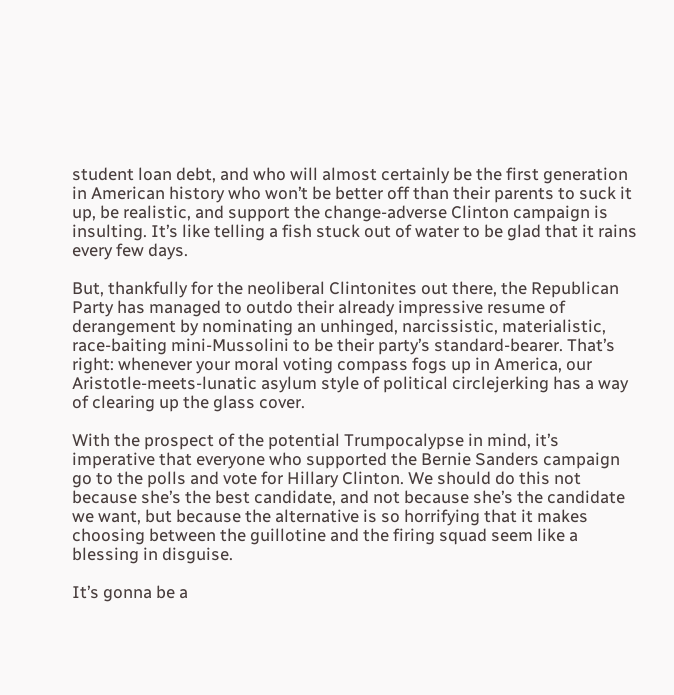student loan debt, and who will almost certainly be the first generation in American history who won’t be better off than their parents to suck it up, be realistic, and support the change-adverse Clinton campaign is insulting. It’s like telling a fish stuck out of water to be glad that it rains every few days.

But, thankfully for the neoliberal Clintonites out there, the Republican Party has managed to outdo their already impressive resume of derangement by nominating an unhinged, narcissistic, materialistic, race-baiting mini-Mussolini to be their party’s standard-bearer. That’s right: whenever your moral voting compass fogs up in America, our Aristotle-meets-lunatic asylum style of political circlejerking has a way of clearing up the glass cover.

With the prospect of the potential Trumpocalypse in mind, it’s imperative that everyone who supported the Bernie Sanders campaign go to the polls and vote for Hillary Clinton. We should do this not because she’s the best candidate, and not because she’s the candidate we want, but because the alternative is so horrifying that it makes choosing between the guillotine and the firing squad seem like a blessing in disguise.

It’s gonna be a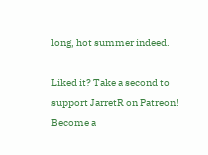long, hot summer indeed.

Liked it? Take a second to support JarretR on Patreon!
Become a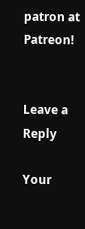patron at Patreon!


Leave a Reply

Your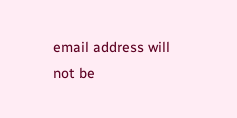email address will not be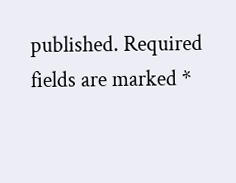published. Required fields are marked *